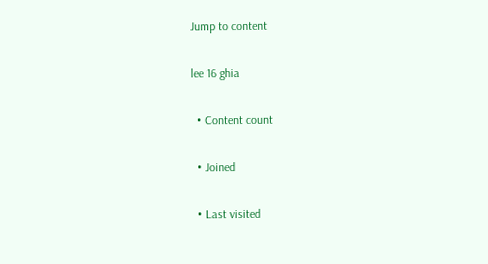Jump to content

lee 16 ghia

  • Content count

  • Joined

  • Last visited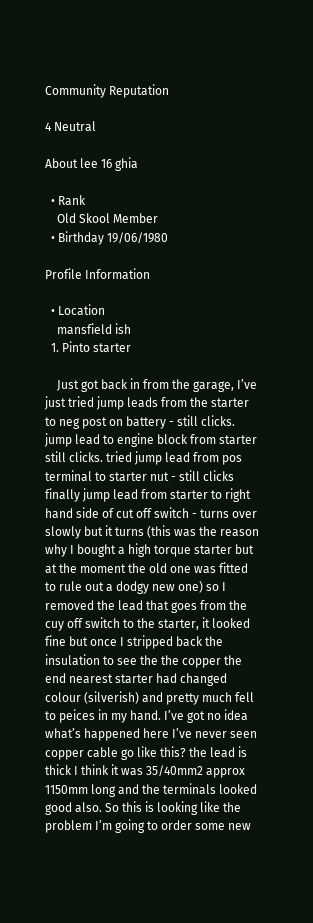Community Reputation

4 Neutral

About lee 16 ghia

  • Rank
    Old Skool Member
  • Birthday 19/06/1980

Profile Information

  • Location
    mansfield ish
  1. Pinto starter

    Just got back in from the garage, I’ve just tried jump leads from the starter to neg post on battery - still clicks. jump lead to engine block from starter still clicks. tried jump lead from pos terminal to starter nut - still clicks finally jump lead from starter to right hand side of cut off switch - turns over slowly but it turns (this was the reason why I bought a high torque starter but at the moment the old one was fitted to rule out a dodgy new one) so I removed the lead that goes from the cuy off switch to the starter, it looked fine but once I stripped back the insulation to see the the copper the end nearest starter had changed colour (silverish) and pretty much fell to peices in my hand. I’ve got no idea what’s happened here I’ve never seen copper cable go like this? the lead is thick I think it was 35/40mm2 approx 1150mm long and the terminals looked good also. So this is looking like the problem I’m going to order some new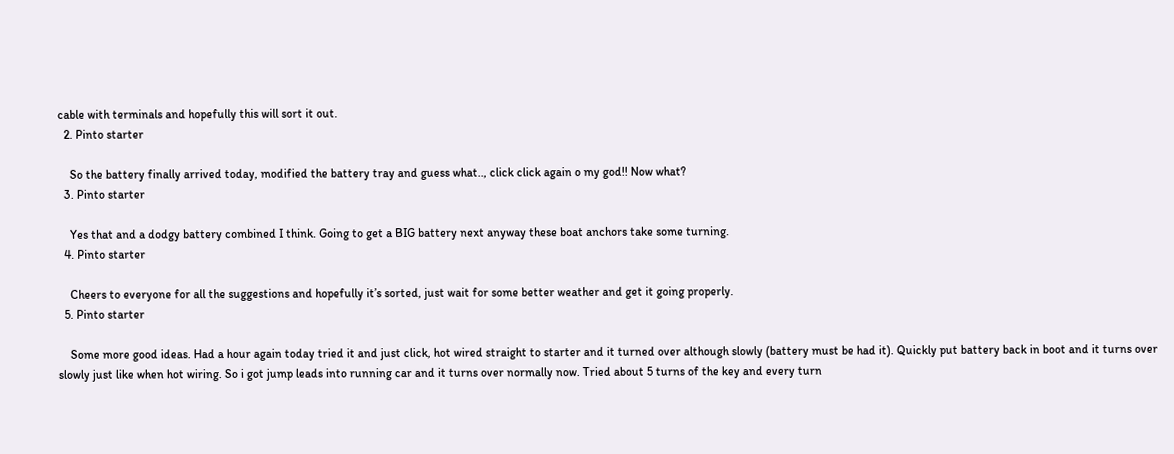cable with terminals and hopefully this will sort it out.
  2. Pinto starter

    So the battery finally arrived today, modified the battery tray and guess what.., click click again o my god!! Now what?
  3. Pinto starter

    Yes that and a dodgy battery combined I think. Going to get a BIG battery next anyway these boat anchors take some turning.
  4. Pinto starter

    Cheers to everyone for all the suggestions and hopefully it’s sorted, just wait for some better weather and get it going properly.
  5. Pinto starter

    Some more good ideas. Had a hour again today tried it and just click, hot wired straight to starter and it turned over although slowly (battery must be had it). Quickly put battery back in boot and it turns over slowly just like when hot wiring. So i got jump leads into running car and it turns over normally now. Tried about 5 turns of the key and every turn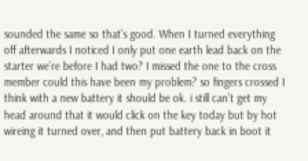sounded the same so that’s good. When I turned everything off afterwards I noticed I only put one earth lead back on the starter we’re before I had two? I missed the one to the cross member could this have been my problem? so fingers crossed I think with a new battery it should be ok. i still can’t get my head around that it would click on the key today but by hot wireing it turned over, and then put battery back in boot it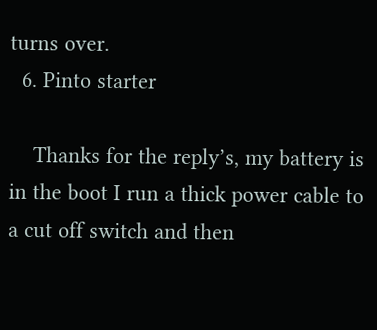turns over.
  6. Pinto starter

    Thanks for the reply’s, my battery is in the boot I run a thick power cable to a cut off switch and then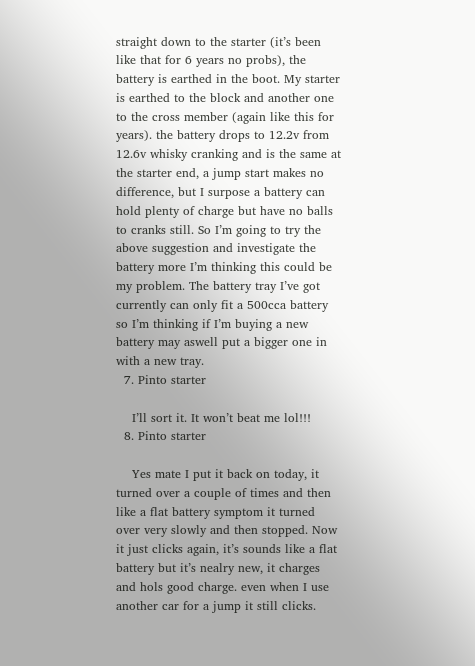straight down to the starter (it’s been like that for 6 years no probs), the battery is earthed in the boot. My starter is earthed to the block and another one to the cross member (again like this for years). the battery drops to 12.2v from 12.6v whisky cranking and is the same at the starter end, a jump start makes no difference, but I surpose a battery can hold plenty of charge but have no balls to cranks still. So I’m going to try the above suggestion and investigate the battery more I’m thinking this could be my problem. The battery tray I’ve got currently can only fit a 500cca battery so I’m thinking if I’m buying a new battery may aswell put a bigger one in with a new tray.
  7. Pinto starter

    I’ll sort it. It won’t beat me lol!!!
  8. Pinto starter

    Yes mate I put it back on today, it turned over a couple of times and then like a flat battery symptom it turned over very slowly and then stopped. Now it just clicks again, it’s sounds like a flat battery but it’s nealry new, it charges and hols good charge. even when I use another car for a jump it still clicks.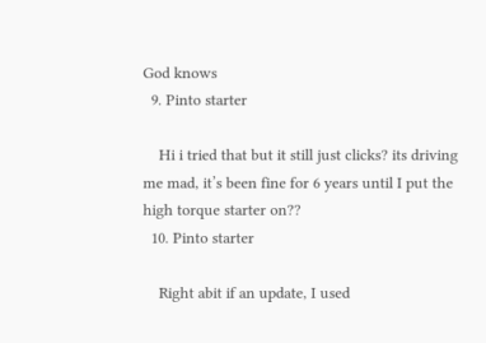God knows
  9. Pinto starter

    Hi i tried that but it still just clicks? its driving me mad, it’s been fine for 6 years until I put the high torque starter on??
  10. Pinto starter

    Right abit if an update, I used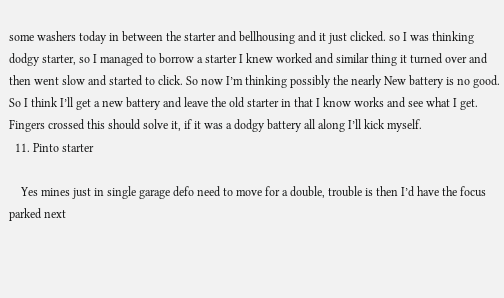some washers today in between the starter and bellhousing and it just clicked. so I was thinking dodgy starter, so I managed to borrow a starter I knew worked and similar thing it turned over and then went slow and started to click. So now I’m thinking possibly the nearly New battery is no good. So I think I’ll get a new battery and leave the old starter in that I know works and see what I get. Fingers crossed this should solve it, if it was a dodgy battery all along I’ll kick myself.
  11. Pinto starter

    Yes mines just in single garage defo need to move for a double, trouble is then I’d have the focus parked next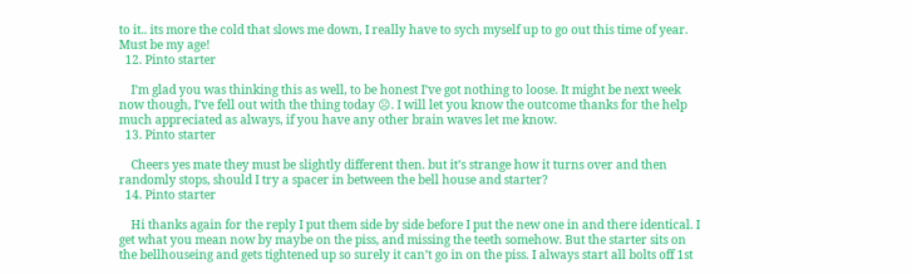to it.. its more the cold that slows me down, I really have to sych myself up to go out this time of year. Must be my age!
  12. Pinto starter

    I’m glad you was thinking this as well, to be honest I’ve got nothing to loose. It might be next week now though, I’ve fell out with the thing today ☹. I will let you know the outcome thanks for the help much appreciated as always, if you have any other brain waves let me know.
  13. Pinto starter

    Cheers yes mate they must be slightly different then. but it’s strange how it turns over and then randomly stops, should I try a spacer in between the bell house and starter?
  14. Pinto starter

    Hi thanks again for the reply I put them side by side before I put the new one in and there identical. I get what you mean now by maybe on the piss, and missing the teeth somehow. But the starter sits on the bellhouseing and gets tightened up so surely it can’t go in on the piss. I always start all bolts off 1st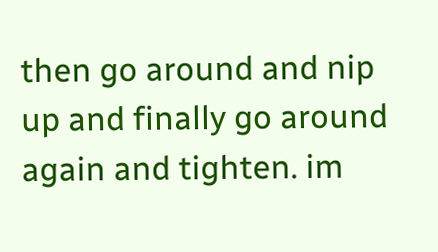then go around and nip up and finally go around again and tighten. im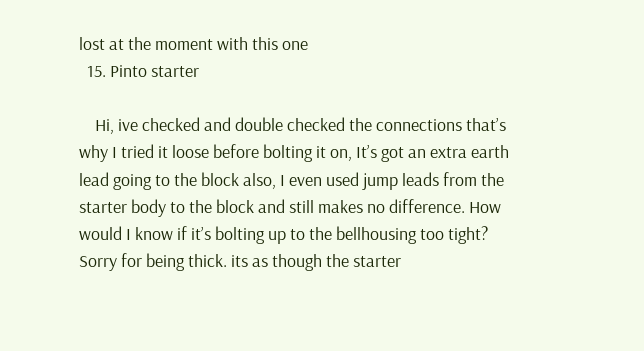lost at the moment with this one
  15. Pinto starter

    Hi, ive checked and double checked the connections that’s why I tried it loose before bolting it on, It’s got an extra earth lead going to the block also, I even used jump leads from the starter body to the block and still makes no difference. How would I know if it’s bolting up to the bellhousing too tight? Sorry for being thick. its as though the starter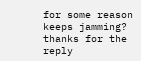for some reason keeps jamming? thanks for the reply